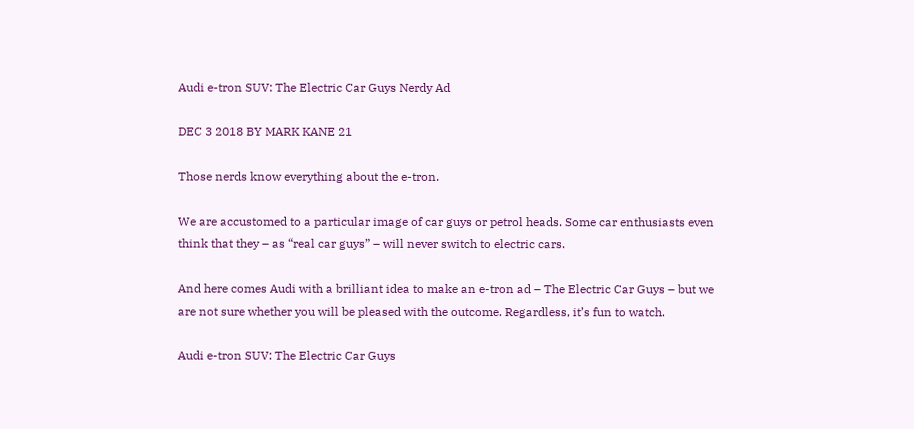Audi e-tron SUV: The Electric Car Guys Nerdy Ad

DEC 3 2018 BY MARK KANE 21

Those nerds know everything about the e-tron.

We are accustomed to a particular image of car guys or petrol heads. Some car enthusiasts even think that they – as “real car guys” – will never switch to electric cars.

And here comes Audi with a brilliant idea to make an e-tron ad – The Electric Car Guys – but we are not sure whether you will be pleased with the outcome. Regardless, it’s fun to watch.

Audi e-tron SUV: The Electric Car Guys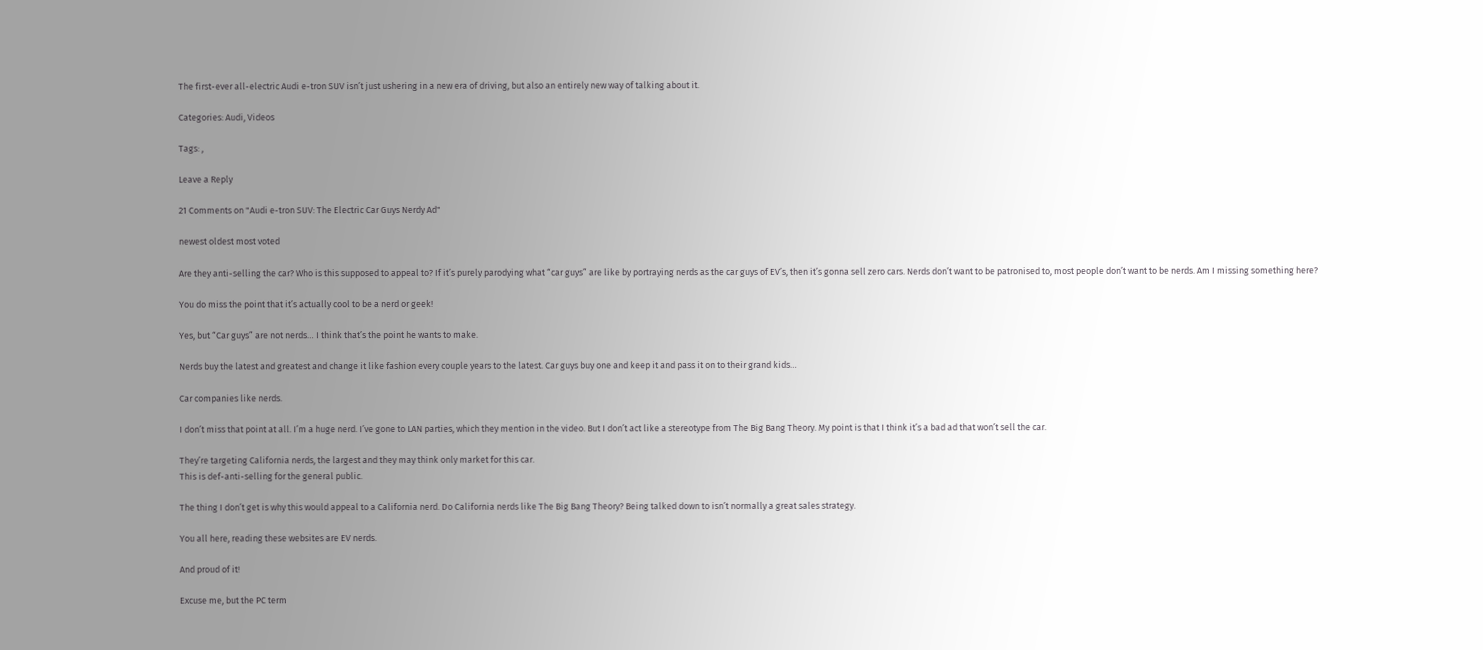The first-ever all-electric Audi e-tron SUV isn’t just ushering in a new era of driving, but also an entirely new way of talking about it.

Categories: Audi, Videos

Tags: ,

Leave a Reply

21 Comments on "Audi e-tron SUV: The Electric Car Guys Nerdy Ad"

newest oldest most voted

Are they anti-selling the car? Who is this supposed to appeal to? If it’s purely parodying what “car guys” are like by portraying nerds as the car guys of EV’s, then it’s gonna sell zero cars. Nerds don’t want to be patronised to, most people don’t want to be nerds. Am I missing something here?

You do miss the point that it’s actually cool to be a nerd or geek!

Yes, but “Car guys” are not nerds… I think that’s the point he wants to make.

Nerds buy the latest and greatest and change it like fashion every couple years to the latest. Car guys buy one and keep it and pass it on to their grand kids…

Car companies like nerds.

I don’t miss that point at all. I’m a huge nerd. I’ve gone to LAN parties, which they mention in the video. But I don’t act like a stereotype from The Big Bang Theory. My point is that I think it’s a bad ad that won’t sell the car.

They’re targeting California nerds, the largest and they may think only market for this car.
This is def-anti-selling for the general public.

The thing I don’t get is why this would appeal to a California nerd. Do California nerds like The Big Bang Theory? Being talked down to isn’t normally a great sales strategy.

You all here, reading these websites are EV nerds.

And proud of it!

Excuse me, but the PC term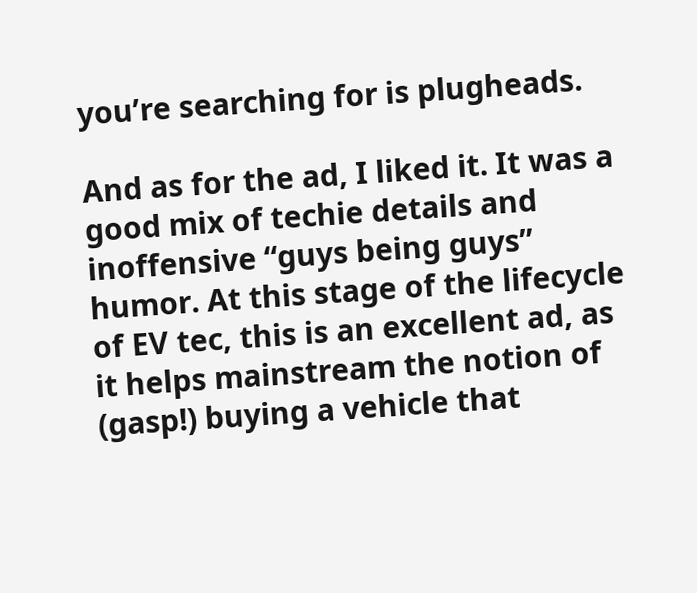you’re searching for is plugheads.

And as for the ad, I liked it. It was a good mix of techie details and inoffensive “guys being guys” humor. At this stage of the lifecycle of EV tec, this is an excellent ad, as it helps mainstream the notion of (gasp!) buying a vehicle that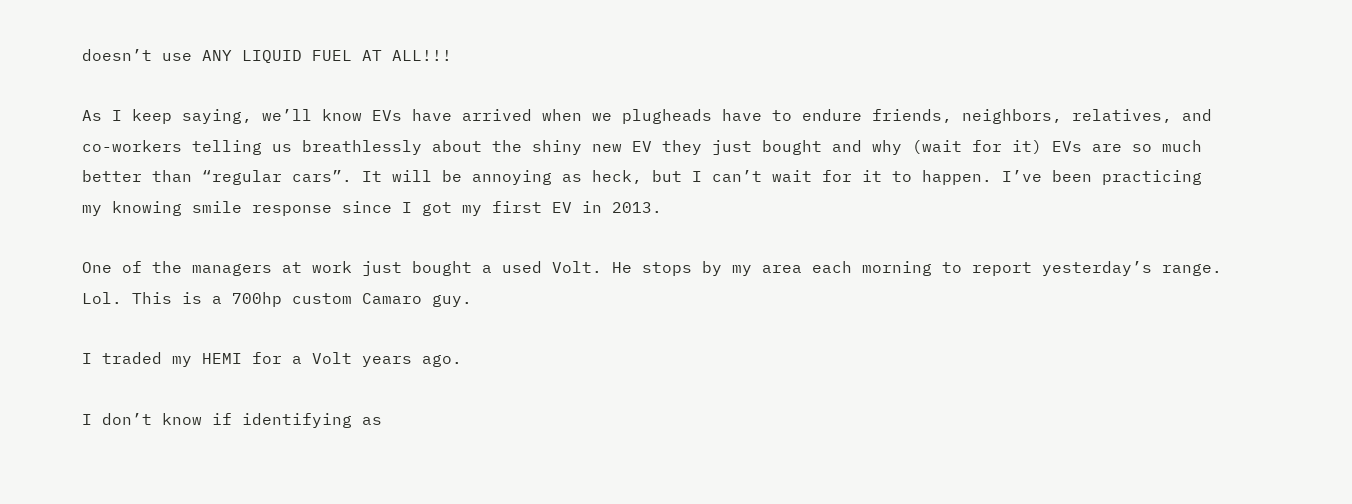doesn’t use ANY LIQUID FUEL AT ALL!!!

As I keep saying, we’ll know EVs have arrived when we plugheads have to endure friends, neighbors, relatives, and co-workers telling us breathlessly about the shiny new EV they just bought and why (wait for it) EVs are so much better than “regular cars”. It will be annoying as heck, but I can’t wait for it to happen. I’ve been practicing my knowing smile response since I got my first EV in 2013.

One of the managers at work just bought a used Volt. He stops by my area each morning to report yesterday’s range. Lol. This is a 700hp custom Camaro guy.

I traded my HEMI for a Volt years ago.

I don’t know if identifying as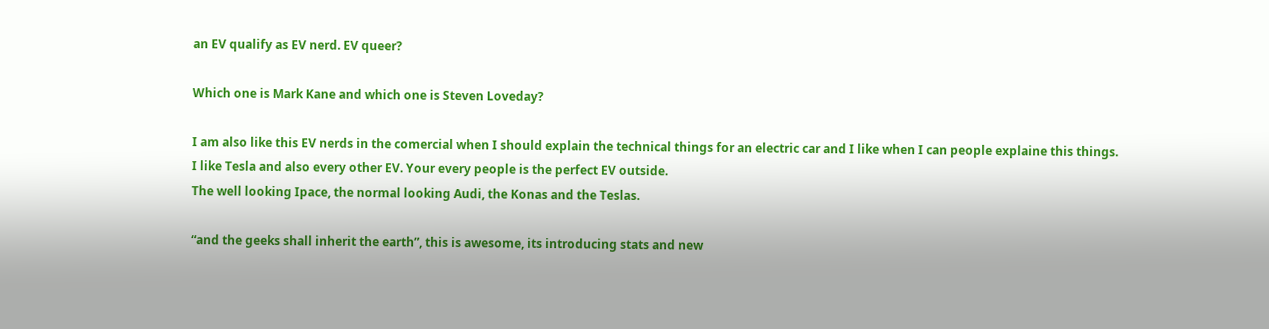an EV qualify as EV nerd. EV queer?

Which one is Mark Kane and which one is Steven Loveday?

I am also like this EV nerds in the comercial when I should explain the technical things for an electric car and I like when I can people explaine this things.
I like Tesla and also every other EV. Your every people is the perfect EV outside.
The well looking Ipace, the normal looking Audi, the Konas and the Teslas.

“and the geeks shall inherit the earth”, this is awesome, its introducing stats and new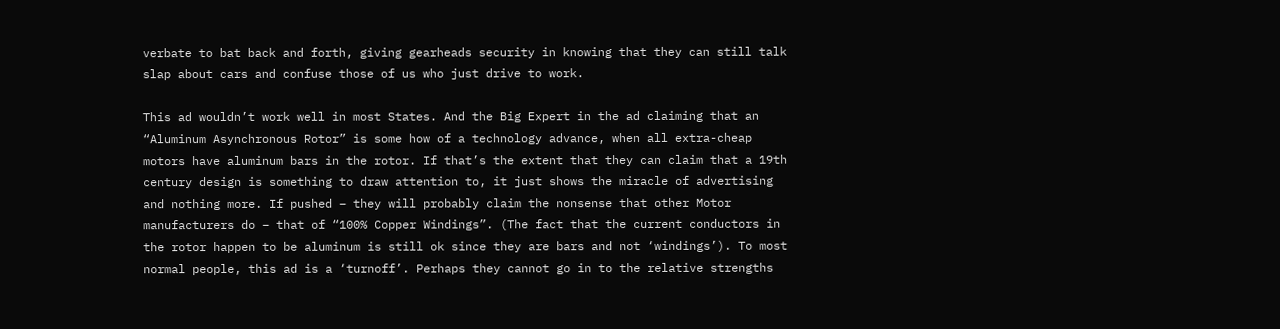verbate to bat back and forth, giving gearheads security in knowing that they can still talk slap about cars and confuse those of us who just drive to work.

This ad wouldn’t work well in most States. And the Big Expert in the ad claiming that an “Aluminum Asynchronous Rotor” is some how of a technology advance, when all extra-cheap motors have aluminum bars in the rotor. If that’s the extent that they can claim that a 19th century design is something to draw attention to, it just shows the miracle of advertising and nothing more. If pushed – they will probably claim the nonsense that other Motor manufacturers do – that of “100% Copper Windings”. (The fact that the current conductors in the rotor happen to be aluminum is still ok since they are bars and not ‘windings’). To most normal people, this ad is a ‘turnoff’. Perhaps they cannot go in to the relative strengths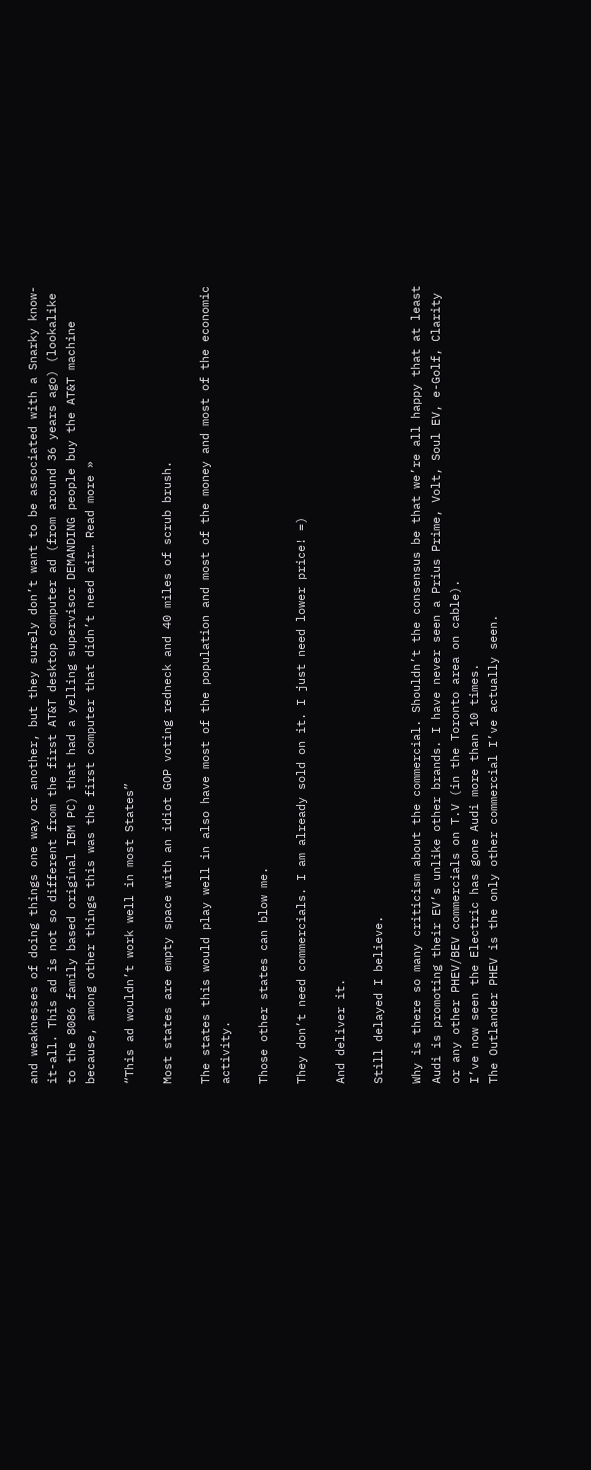and weaknesses of doing things one way or another, but they surely don’t want to be associated with a Snarky know-it-all. This ad is not so different from the first AT&T desktop computer ad (from around 36 years ago) (lookalike to the 8086 family based original IBM PC) that had a yelling supervisor DEMANDING people buy the AT&T machine because, among other things this was the first computer that didn’t need air… Read more »

“This ad wouldn’t work well in most States”

Most states are empty space with an idiot GOP voting redneck and 40 miles of scrub brush.

The states this would play well in also have most of the population and most of the money and most of the economic activity.

Those other states can blow me.

They don’t need commercials. I am already sold on it. I just need lower price! =)

And deliver it.

Still delayed I believe.

Why is there so many criticism about the commercial. Shouldn’t the consensus be that we’re all happy that at least Audi is promoting their EV’s unlike other brands. I have never seen a Prius Prime, Volt, Soul EV, e-Golf, Clarity or any other PHEV/BEV commercials on T.V (in the Toronto area on cable).
I’ve now seen the Electric has gone Audi more than 10 times.
The Outlander PHEV is the only other commercial I’ve actually seen.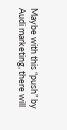Maybe with this “push” by Audi marketing, there will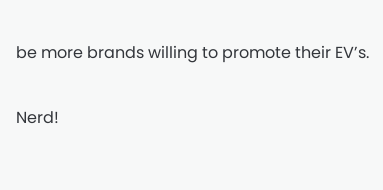be more brands willing to promote their EV’s.

Nerd!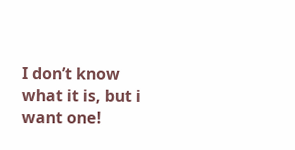I don’t know what it is, but i want one!